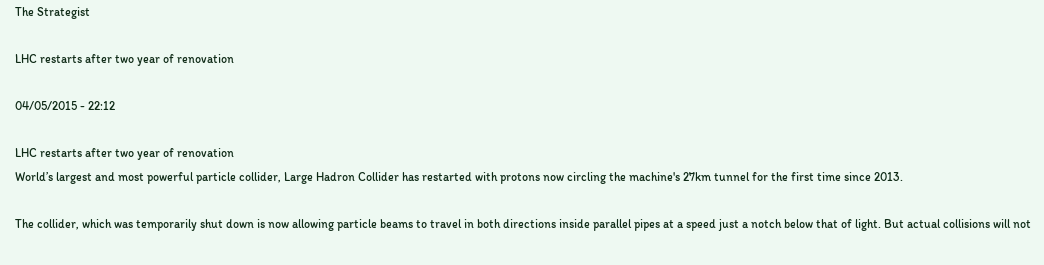The Strategist

LHC restarts after two year of renovation

04/05/2015 - 22:12

LHC restarts after two year of renovation
World’s largest and most powerful particle collider, Large Hadron Collider has restarted with protons now circling the machine's 27km tunnel for the first time since 2013.

The collider, which was temporarily shut down is now allowing particle beams to travel in both directions inside parallel pipes at a speed just a notch below that of light. But actual collisions will not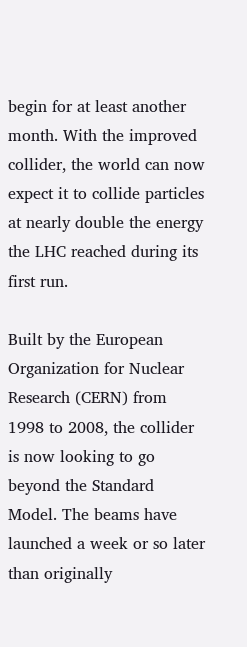begin for at least another month. With the improved collider, the world can now expect it to collide particles at nearly double the energy the LHC reached during its first run.

Built by the European Organization for Nuclear Research (CERN) from 1998 to 2008, the collider is now looking to go beyond the Standard Model. The beams have launched a week or so later than originally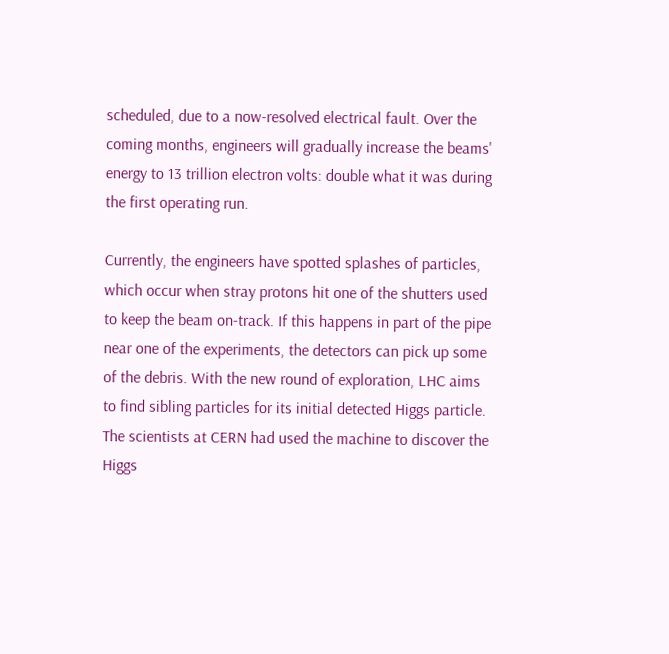scheduled, due to a now-resolved electrical fault. Over the coming months, engineers will gradually increase the beams' energy to 13 trillion electron volts: double what it was during the first operating run.

Currently, the engineers have spotted splashes of particles, which occur when stray protons hit one of the shutters used to keep the beam on-track. If this happens in part of the pipe near one of the experiments, the detectors can pick up some of the debris. With the new round of exploration, LHC aims to find sibling particles for its initial detected Higgs particle. The scientists at CERN had used the machine to discover the Higgs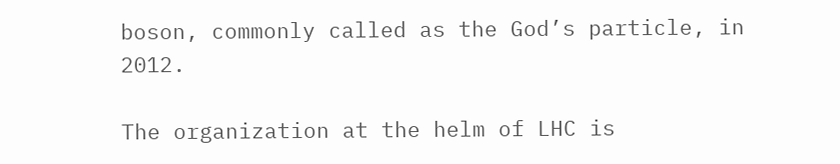boson, commonly called as the God’s particle, in 2012.

The organization at the helm of LHC is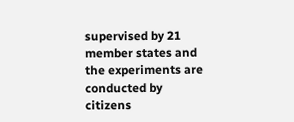supervised by 21 member states and the experiments are conducted by citizens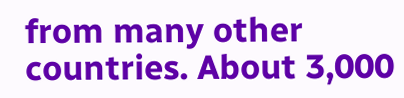from many other countries. About 3,000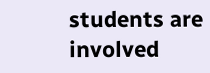students are involved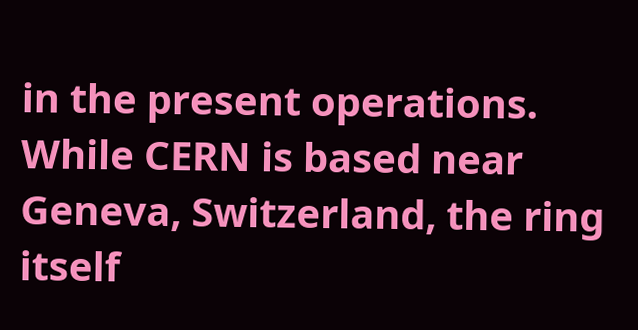in the present operations. While CERN is based near Geneva, Switzerland, the ring itself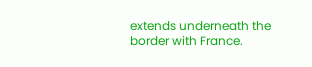extends underneath the border with France.